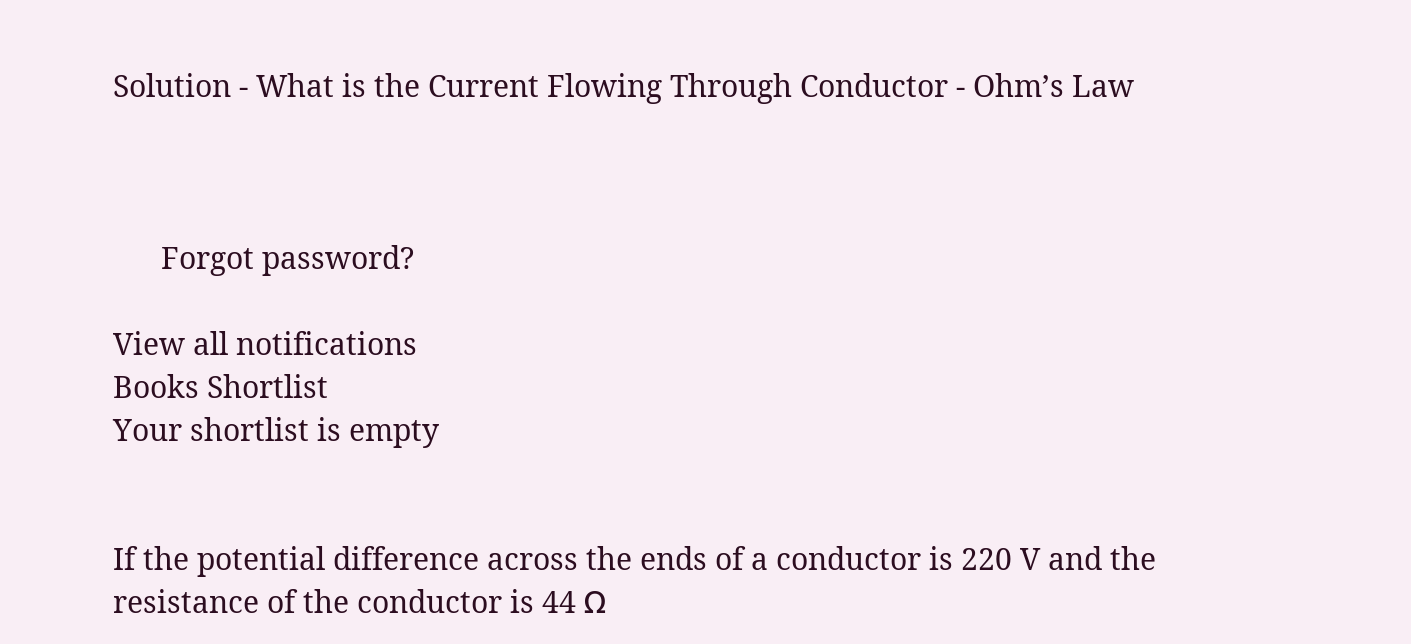Solution - What is the Current Flowing Through Conductor - Ohm’s Law



      Forgot password?

View all notifications
Books Shortlist
Your shortlist is empty


If the potential difference across the ends of a conductor is 220 V and the resistance of the conductor is 44 Ω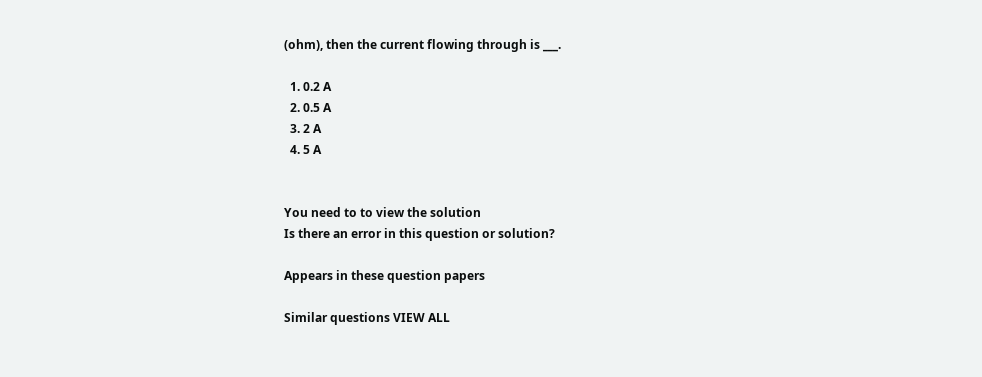(ohm), then the current flowing through is ___.

  1. 0.2 A
  2. 0.5 A
  3. 2 A
  4. 5 A


You need to to view the solution
Is there an error in this question or solution?

Appears in these question papers

Similar questions VIEW ALL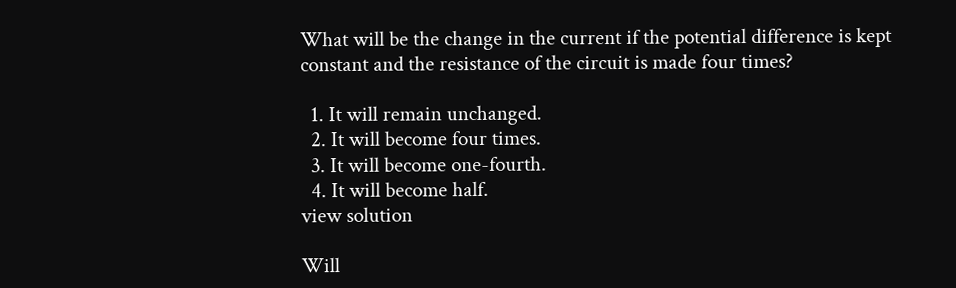What will be the change in the current if the potential difference is kept constant and the resistance of the circuit is made four times?

  1. It will remain unchanged.
  2. It will become four times.
  3. It will become one-fourth.
  4. It will become half.
view solution

Will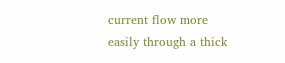current flow more easily through a thick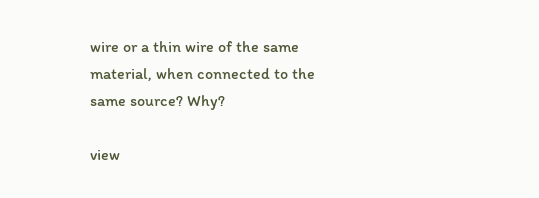wire or a thin wire of the same material, when connected to the same source? Why?

view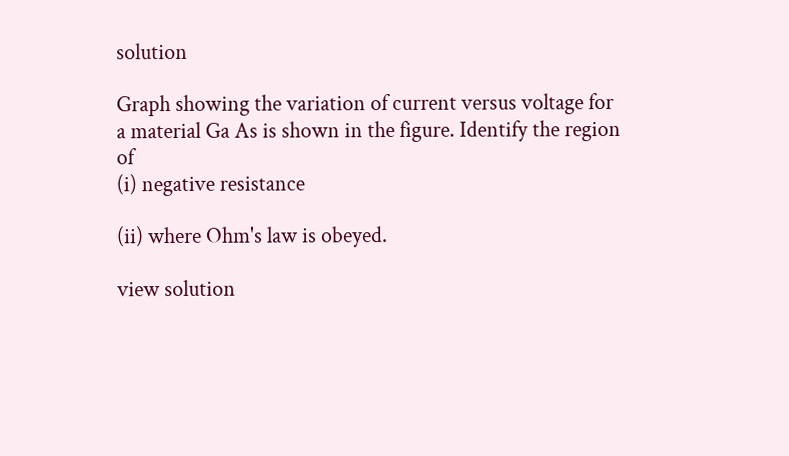solution

Graph showing the variation of current versus voltage for a material Ga As is shown in the figure. Identify the region of
(i) negative resistance

(ii) where Ohm's law is obeyed.

view solution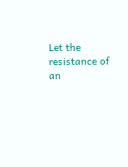Let the resistance of an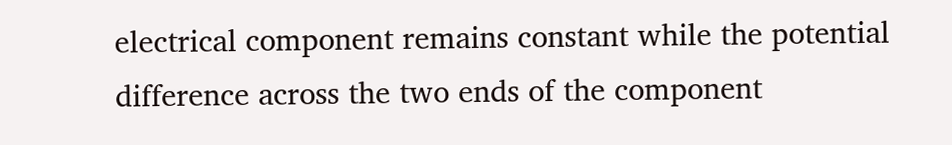electrical component remains constant while the potential difference across the two ends of the component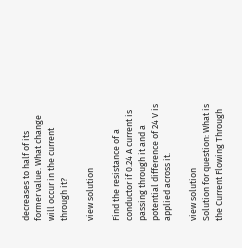decreases to half of its former value. What change will occur in the current through it?

view solution

Find the resistance of a conductor if 0.24 A current is passing through it and a potential difference of 24 V is applied across it.

view solution
Solution for question: What is the Current Flowing Through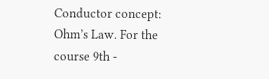Conductor concept: Ohm’s Law. For the course 9th -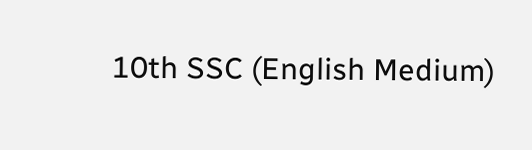10th SSC (English Medium)